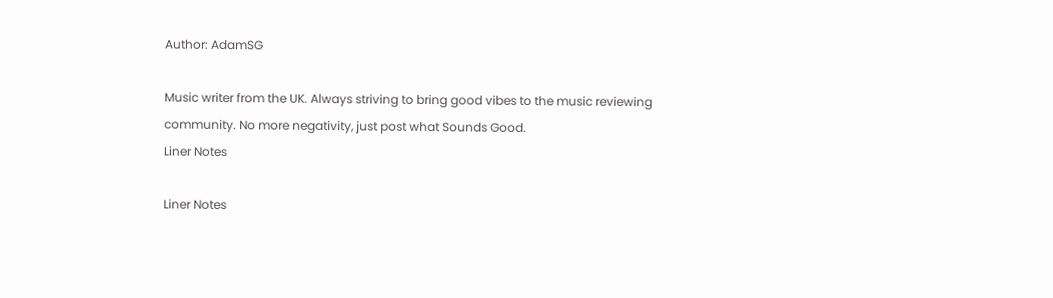Author: AdamSG

Music writer from the UK. Always striving to bring good vibes to the music reviewing community. No more negativity, just post what Sounds Good.
Liner Notes

Liner Notes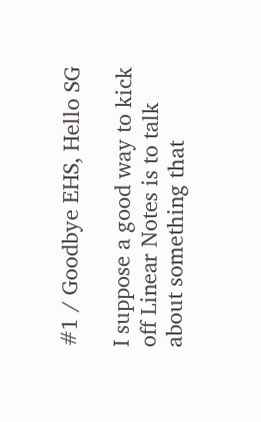#1 / Goodbye EHS, Hello SG

I suppose a good way to kick off Linear Notes is to talk about something that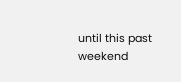until this past weekend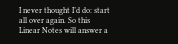I never thought I’d do: start all over again. So this Linear Notes will answer a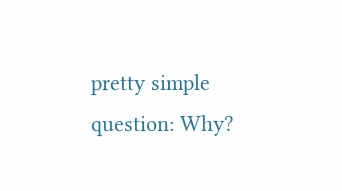pretty simple question: Why?